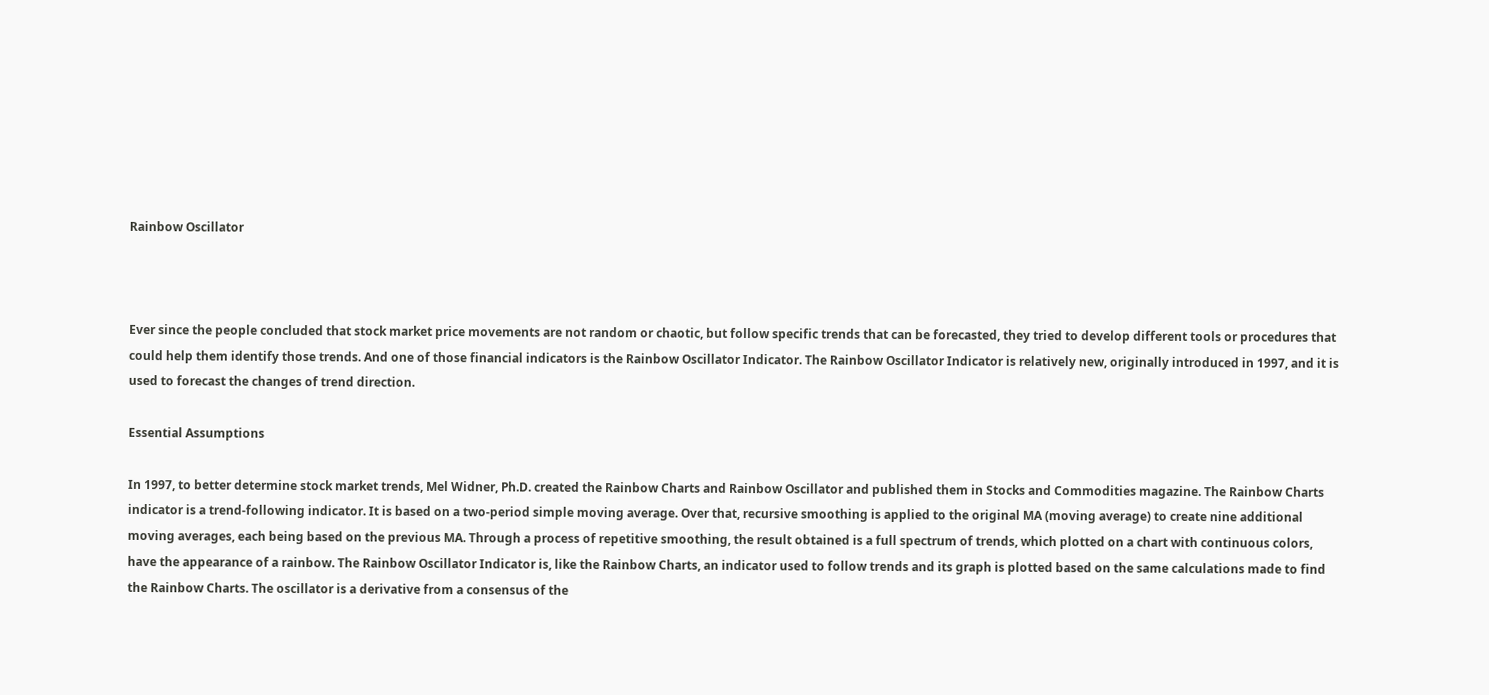Rainbow Oscillator



Ever since the people concluded that stock market price movements are not random or chaotic, but follow specific trends that can be forecasted, they tried to develop different tools or procedures that could help them identify those trends. And one of those financial indicators is the Rainbow Oscillator Indicator. The Rainbow Oscillator Indicator is relatively new, originally introduced in 1997, and it is used to forecast the changes of trend direction.

Essential Assumptions

In 1997, to better determine stock market trends, Mel Widner, Ph.D. created the Rainbow Charts and Rainbow Oscillator and published them in Stocks and Commodities magazine. The Rainbow Charts indicator is a trend-following indicator. It is based on a two-period simple moving average. Over that, recursive smoothing is applied to the original MA (moving average) to create nine additional moving averages, each being based on the previous MA. Through a process of repetitive smoothing, the result obtained is a full spectrum of trends, which plotted on a chart with continuous colors, have the appearance of a rainbow. The Rainbow Oscillator Indicator is, like the Rainbow Charts, an indicator used to follow trends and its graph is plotted based on the same calculations made to find the Rainbow Charts. The oscillator is a derivative from a consensus of the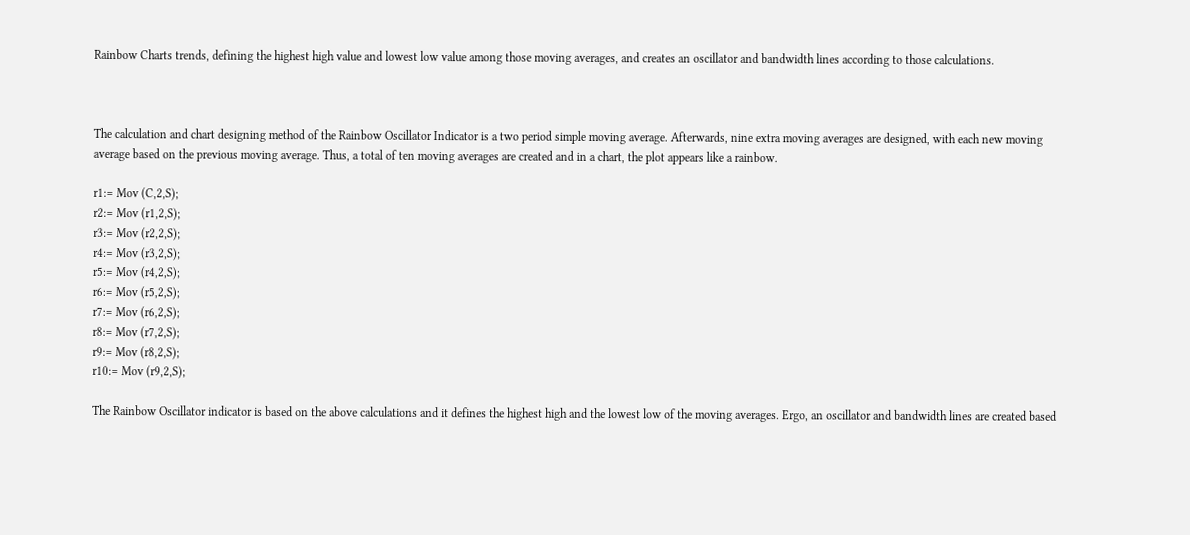Rainbow Charts trends, defining the highest high value and lowest low value among those moving averages, and creates an oscillator and bandwidth lines according to those calculations.



The calculation and chart designing method of the Rainbow Oscillator Indicator is a two period simple moving average. Afterwards, nine extra moving averages are designed, with each new moving average based on the previous moving average. Thus, a total of ten moving averages are created and in a chart, the plot appears like a rainbow.

r1:= Mov (C,2,S);
r2:= Mov (r1,2,S);
r3:= Mov (r2,2,S);
r4:= Mov (r3,2,S);
r5:= Mov (r4,2,S);
r6:= Mov (r5,2,S);
r7:= Mov (r6,2,S);
r8:= Mov (r7,2,S);
r9:= Mov (r8,2,S);
r10:= Mov (r9,2,S);

The Rainbow Oscillator indicator is based on the above calculations and it defines the highest high and the lowest low of the moving averages. Ergo, an oscillator and bandwidth lines are created based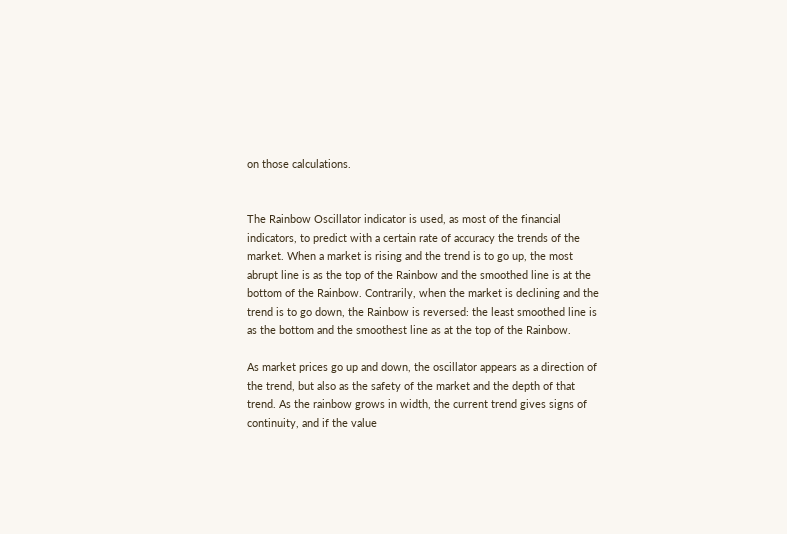on those calculations.


The Rainbow Oscillator indicator is used, as most of the financial indicators, to predict with a certain rate of accuracy the trends of the market. When a market is rising and the trend is to go up, the most abrupt line is as the top of the Rainbow and the smoothed line is at the bottom of the Rainbow. Contrarily, when the market is declining and the trend is to go down, the Rainbow is reversed: the least smoothed line is as the bottom and the smoothest line as at the top of the Rainbow.

As market prices go up and down, the oscillator appears as a direction of the trend, but also as the safety of the market and the depth of that trend. As the rainbow grows in width, the current trend gives signs of continuity, and if the value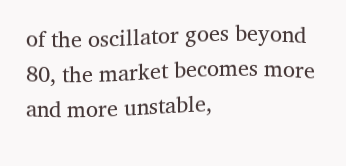of the oscillator goes beyond 80, the market becomes more and more unstable,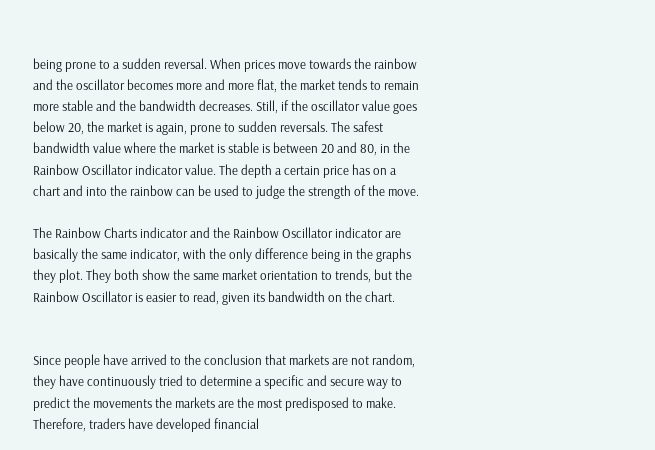being prone to a sudden reversal. When prices move towards the rainbow and the oscillator becomes more and more flat, the market tends to remain more stable and the bandwidth decreases. Still, if the oscillator value goes below 20, the market is again, prone to sudden reversals. The safest bandwidth value where the market is stable is between 20 and 80, in the Rainbow Oscillator indicator value. The depth a certain price has on a chart and into the rainbow can be used to judge the strength of the move.

The Rainbow Charts indicator and the Rainbow Oscillator indicator are basically the same indicator, with the only difference being in the graphs they plot. They both show the same market orientation to trends, but the Rainbow Oscillator is easier to read, given its bandwidth on the chart.


Since people have arrived to the conclusion that markets are not random, they have continuously tried to determine a specific and secure way to predict the movements the markets are the most predisposed to make. Therefore, traders have developed financial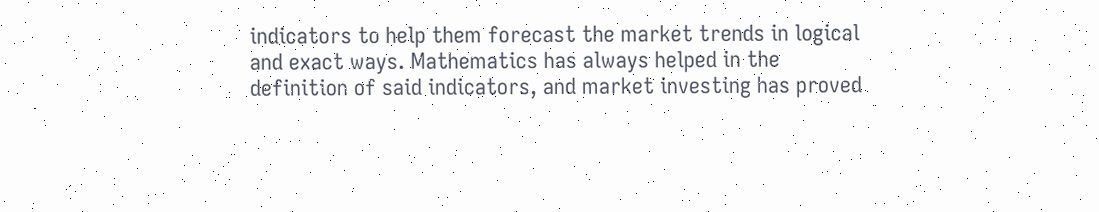indicators to help them forecast the market trends in logical and exact ways. Mathematics has always helped in the definition of said indicators, and market investing has proved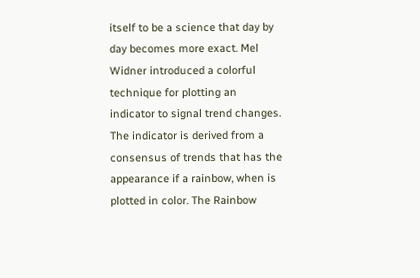itself to be a science that day by day becomes more exact. Mel Widner introduced a colorful technique for plotting an indicator to signal trend changes. The indicator is derived from a consensus of trends that has the appearance if a rainbow, when is plotted in color. The Rainbow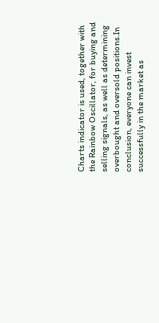Charts indicator is used, together with the Rainbow Oscillator, for buying and selling signals, as well as determining overbought and oversold positions.In conclusion, everyone can invest successfully in the market as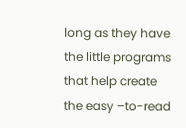long as they have the little programs that help create the easy –to-read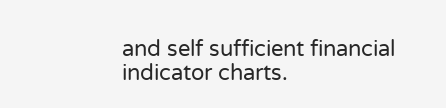and self sufficient financial indicator charts.